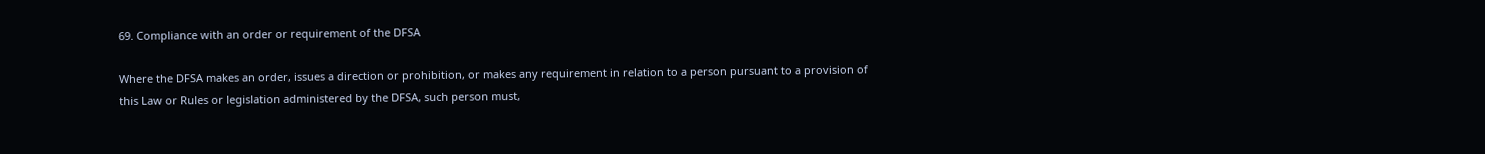69. Compliance with an order or requirement of the DFSA

Where the DFSA makes an order, issues a direction or prohibition, or makes any requirement in relation to a person pursuant to a provision of this Law or Rules or legislation administered by the DFSA, such person must,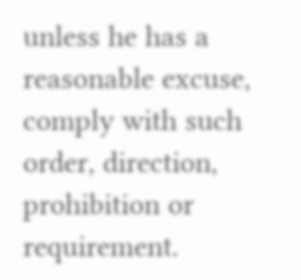unless he has a reasonable excuse, comply with such order, direction, prohibition or requirement.